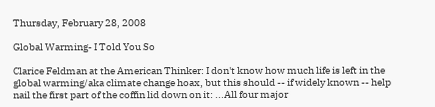Thursday, February 28, 2008

Global Warming- I Told You So

Clarice Feldman at the American Thinker: I don't know how much life is left in the global warming/aka climate change hoax, but this should -- if widely known -- help nail the first part of the coffin lid down on it: ...All four major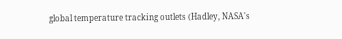global temperature tracking outlets (Hadley, NASA's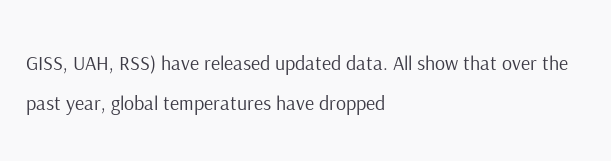GISS, UAH, RSS) have released updated data. All show that over the past year, global temperatures have dropped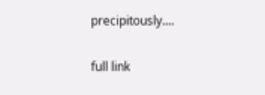precipitously....

full link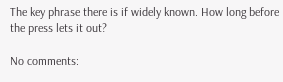The key phrase there is if widely known. How long before the press lets it out?

No comments: